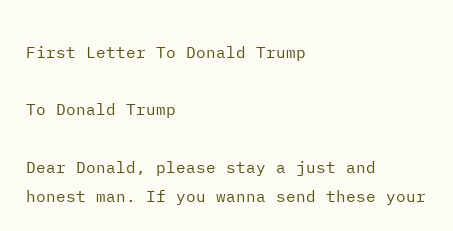First Letter To Donald Trump

To Donald Trump

Dear Donald, please stay a just and honest man. If you wanna send these your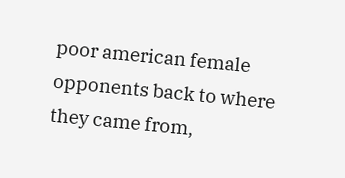poor american female opponents back to where they came from,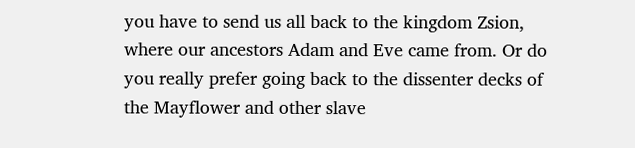you have to send us all back to the kingdom Zsion, where our ancestors Adam and Eve came from. Or do you really prefer going back to the dissenter decks of the Mayflower and other slave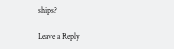ships?

Leave a Reply